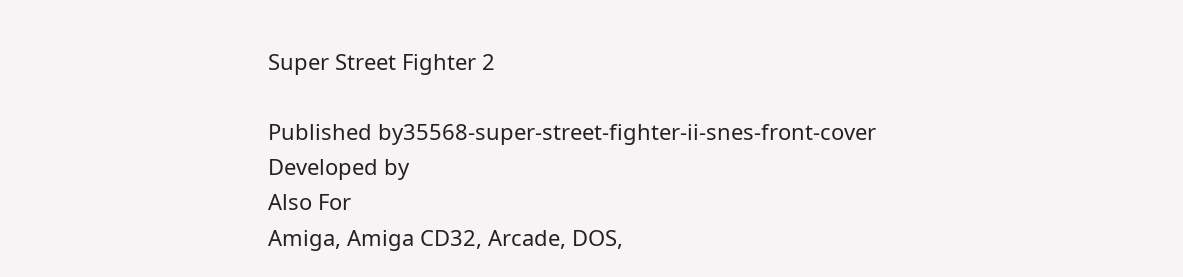Super Street Fighter 2

Published by35568-super-street-fighter-ii-snes-front-cover
Developed by
Also For
Amiga, Amiga CD32, Arcade, DOS,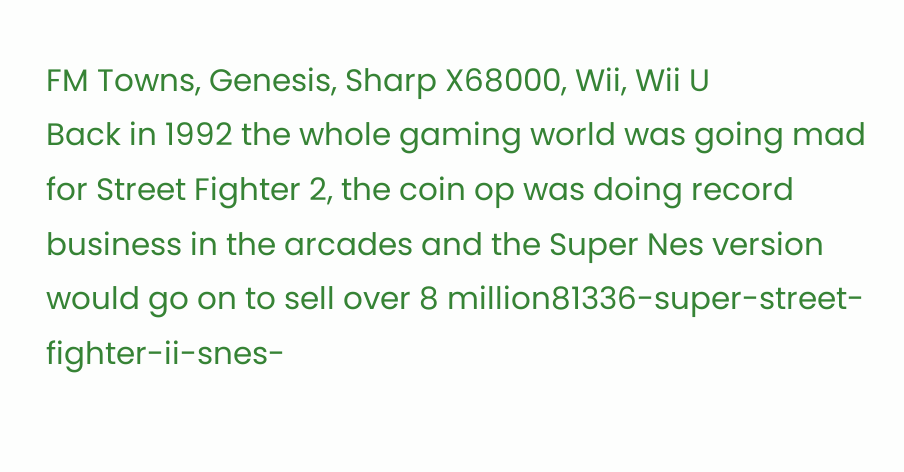FM Towns, Genesis, Sharp X68000, Wii, Wii U
Back in 1992 the whole gaming world was going mad for Street Fighter 2, the coin op was doing record business in the arcades and the Super Nes version would go on to sell over 8 million81336-super-street-fighter-ii-snes-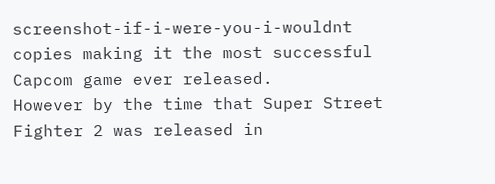screenshot-if-i-were-you-i-wouldnt copies making it the most successful Capcom game ever released.
However by the time that Super Street Fighter 2 was released in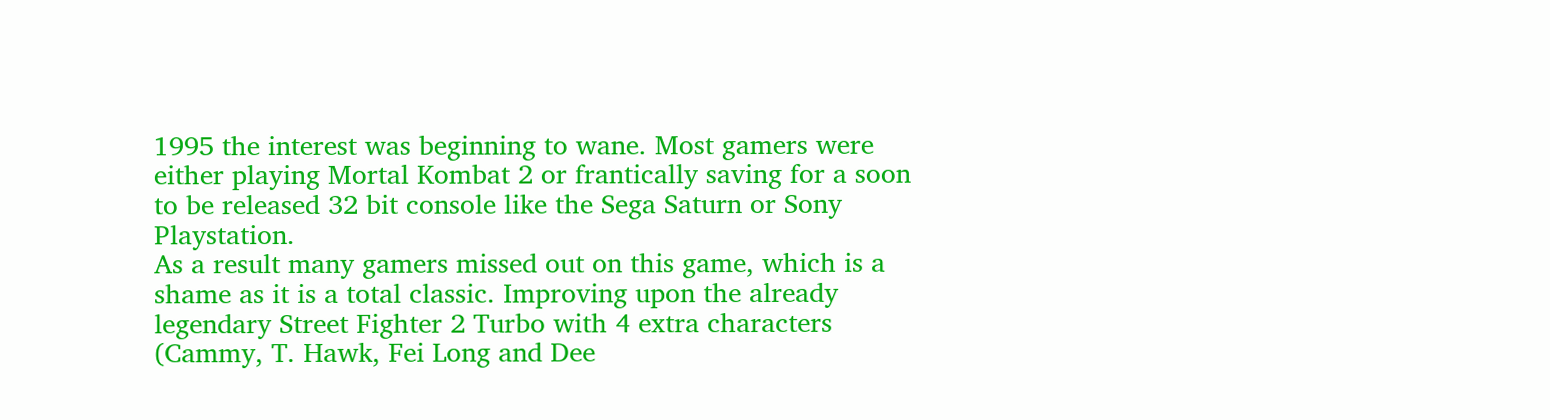1995 the interest was beginning to wane. Most gamers were either playing Mortal Kombat 2 or frantically saving for a soon to be released 32 bit console like the Sega Saturn or Sony Playstation.
As a result many gamers missed out on this game, which is a shame as it is a total classic. Improving upon the already legendary Street Fighter 2 Turbo with 4 extra characters (Cammy, T. Hawk, Fei Long and Dee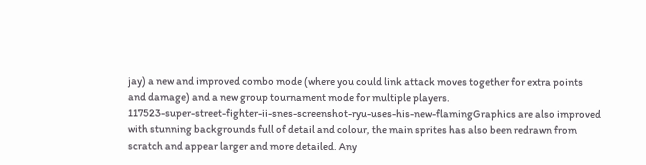jay) a new and improved combo mode (where you could link attack moves together for extra points and damage) and a new group tournament mode for multiple players.
117523-super-street-fighter-ii-snes-screenshot-ryu-uses-his-new-flamingGraphics are also improved with stunning backgrounds full of detail and colour, the main sprites has also been redrawn from scratch and appear larger and more detailed. Any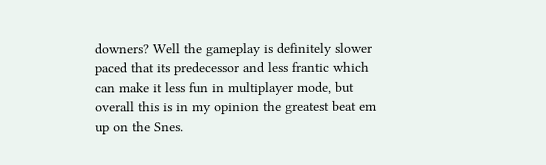downers? Well the gameplay is definitely slower paced that its predecessor and less frantic which can make it less fun in multiplayer mode, but overall this is in my opinion the greatest beat em up on the Snes.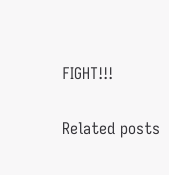FIGHT!!!

Related posts